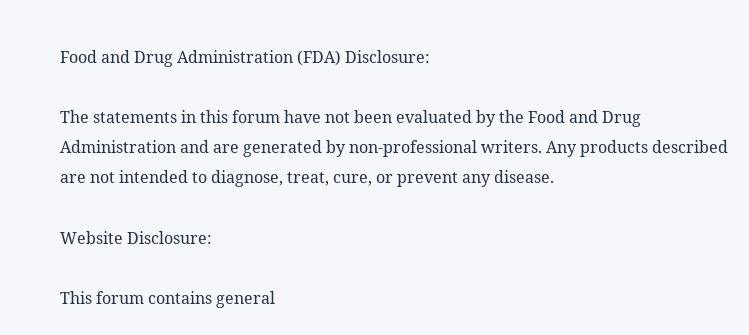Food and Drug Administration (FDA) Disclosure:

The statements in this forum have not been evaluated by the Food and Drug Administration and are generated by non-professional writers. Any products described are not intended to diagnose, treat, cure, or prevent any disease.

Website Disclosure:

This forum contains general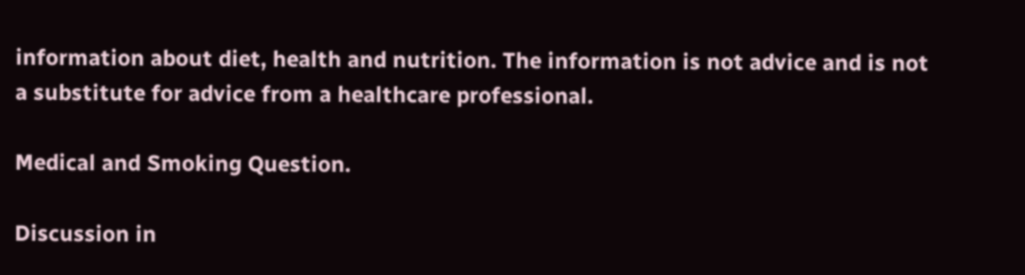information about diet, health and nutrition. The information is not advice and is not a substitute for advice from a healthcare professional.

Medical and Smoking Question.

Discussion in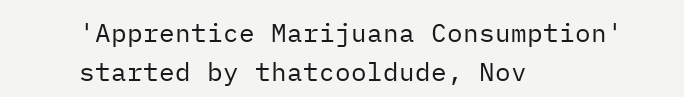'Apprentice Marijuana Consumption' started by thatcooldude, Nov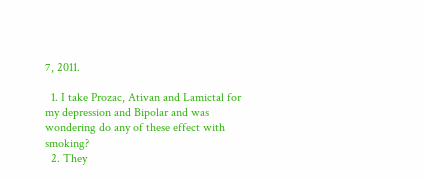7, 2011.

  1. I take Prozac, Ativan and Lamictal for my depression and Bipolar and was wondering do any of these effect with smoking?
  2. They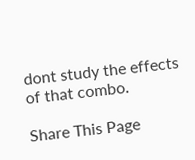dont study the effects of that combo.

Share This Page